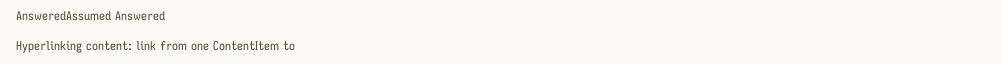AnsweredAssumed Answered

Hyperlinking content: link from one ContentItem to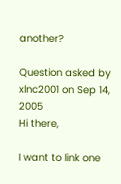another?

Question asked by xlnc2001 on Sep 14, 2005
Hi there,

I want to link one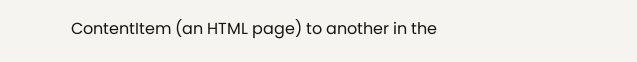ContentItem (an HTML page) to another in the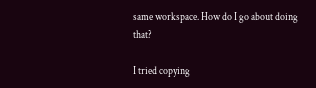same workspace. How do I go about doing that?

I tried copying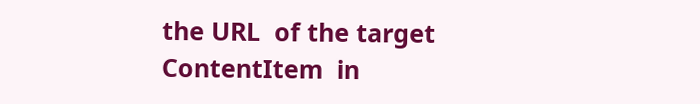the URL  of the target ContentItem  in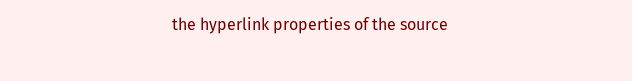the hyperlink properties of the source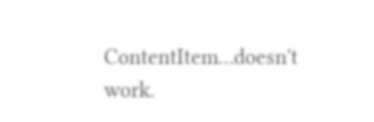ContentItem…doesn't work.